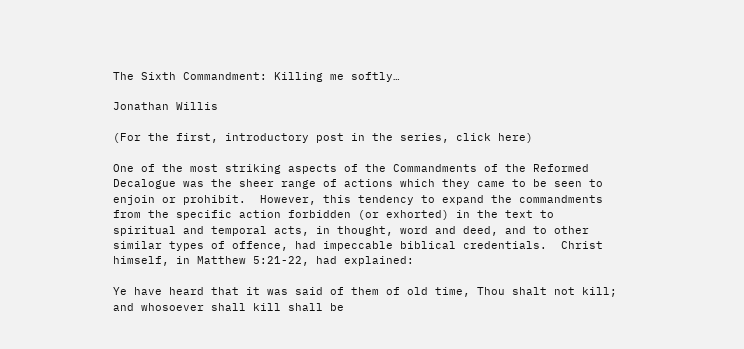The Sixth Commandment: Killing me softly…

Jonathan Willis

(For the first, introductory post in the series, click here)

One of the most striking aspects of the Commandments of the Reformed Decalogue was the sheer range of actions which they came to be seen to enjoin or prohibit.  However, this tendency to expand the commandments from the specific action forbidden (or exhorted) in the text to spiritual and temporal acts, in thought, word and deed, and to other similar types of offence, had impeccable biblical credentials.  Christ himself, in Matthew 5:21-22, had explained:

Ye have heard that it was said of them of old time, Thou shalt not kill; and whosoever shall kill shall be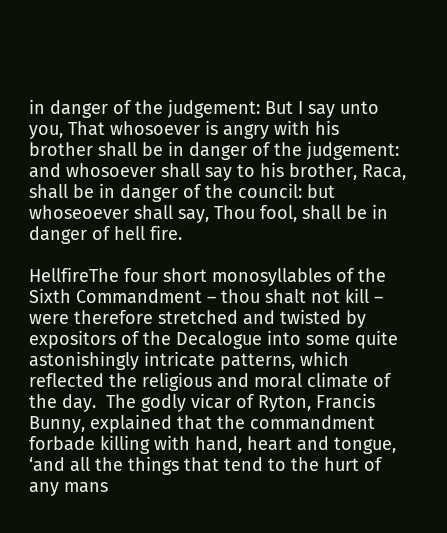in danger of the judgement: But I say unto you, That whosoever is angry with his brother shall be in danger of the judgement: and whosoever shall say to his brother, Raca, shall be in danger of the council: but whoseoever shall say, Thou fool, shall be in danger of hell fire.

HellfireThe four short monosyllables of the Sixth Commandment – thou shalt not kill – were therefore stretched and twisted by expositors of the Decalogue into some quite astonishingly intricate patterns, which reflected the religious and moral climate of the day.  The godly vicar of Ryton, Francis Bunny, explained that the commandment forbade killing with hand, heart and tongue, ‘and all the things that tend to the hurt of any mans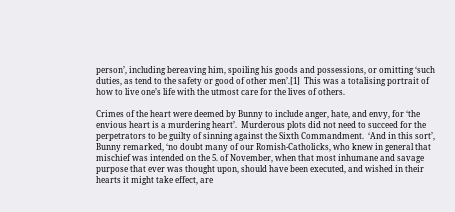person’, including bereaving him, spoiling his goods and possessions, or omitting ‘such duties, as tend to the safety or good of other men’.[1]  This was a totalising portrait of how to live one’s life with the utmost care for the lives of others.

Crimes of the heart were deemed by Bunny to include anger, hate, and envy, for ‘the envious heart is a murdering heart’.  Murderous plots did not need to succeed for the perpetrators to be guilty of sinning against the Sixth Commandment.  ‘And in this sort’, Bunny remarked, ‘no doubt many of our Romish-Catholicks, who knew in general that mischief was intended on the 5. of November, when that most inhumane and savage purpose that ever was thought upon, should have been executed, and wished in their hearts it might take effect, are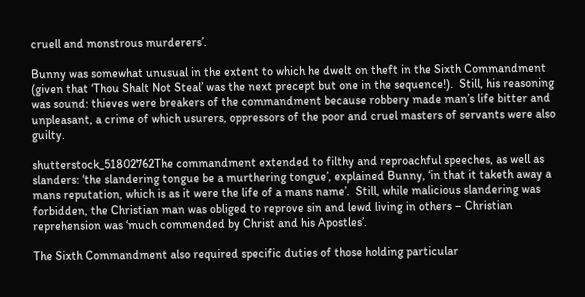cruell and monstrous murderers’.

Bunny was somewhat unusual in the extent to which he dwelt on theft in the Sixth Commandment (given that ‘Thou Shalt Not Steal’ was the next precept but one in the sequence!).  Still, his reasoning was sound: thieves were breakers of the commandment because robbery made man’s life bitter and unpleasant, a crime of which usurers, oppressors of the poor and cruel masters of servants were also guilty.

shutterstock_51802762The commandment extended to filthy and reproachful speeches, as well as slanders: ‘the slandering tongue be a murthering tongue’, explained Bunny, ‘in that it taketh away a mans reputation, which is as it were the life of a mans name’.  Still, while malicious slandering was forbidden, the Christian man was obliged to reprove sin and lewd living in others – Christian reprehension was ‘much commended by Christ and his Apostles’.

The Sixth Commandment also required specific duties of those holding particular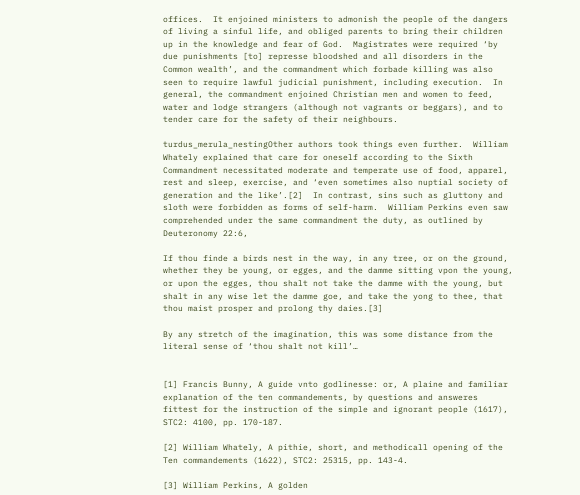offices.  It enjoined ministers to admonish the people of the dangers of living a sinful life, and obliged parents to bring their children up in the knowledge and fear of God.  Magistrates were required ‘by due punishments [to] represse bloodshed and all disorders in the Common wealth’, and the commandment which forbade killing was also seen to require lawful judicial punishment, including execution.  In general, the commandment enjoined Christian men and women to feed, water and lodge strangers (although not vagrants or beggars), and to tender care for the safety of their neighbours.

turdus_merula_nestingOther authors took things even further.  William Whately explained that care for oneself according to the Sixth Commandment necessitated moderate and temperate use of food, apparel, rest and sleep, exercise, and ‘even sometimes also nuptial society of generation and the like’.[2]  In contrast, sins such as gluttony and sloth were forbidden as forms of self-harm.  William Perkins even saw comprehended under the same commandment the duty, as outlined by Deuteronomy 22:6,

If thou finde a birds nest in the way, in any tree, or on the ground, whether they be young, or egges, and the damme sitting vpon the young, or upon the egges, thou shalt not take the damme with the young, but shalt in any wise let the damme goe, and take the yong to thee, that thou maist prosper and prolong thy daies.[3]

By any stretch of the imagination, this was some distance from the literal sense of ‘thou shalt not kill’…


[1] Francis Bunny, A guide vnto godlinesse: or, A plaine and familiar explanation of the ten commandements, by questions and answeres fittest for the instruction of the simple and ignorant people (1617), STC2: 4100, pp. 170-187.

[2] William Whately, A pithie, short, and methodicall opening of the Ten commandements (1622), STC2: 25315, pp. 143-4.

[3] William Perkins, A golden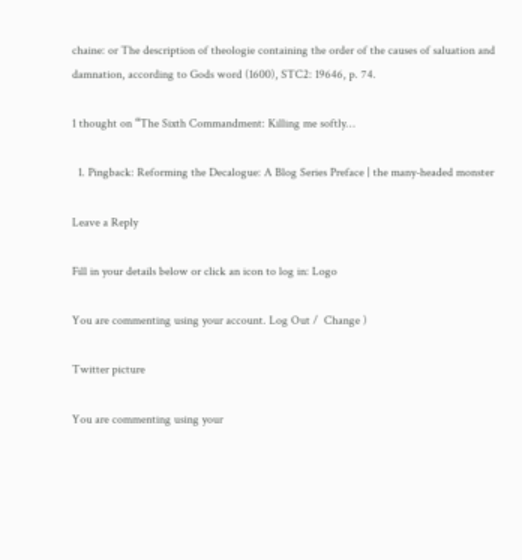chaine: or The description of theologie containing the order of the causes of saluation and damnation, according to Gods word (1600), STC2: 19646, p. 74.

1 thought on “The Sixth Commandment: Killing me softly…

  1. Pingback: Reforming the Decalogue: A Blog Series Preface | the many-headed monster

Leave a Reply

Fill in your details below or click an icon to log in: Logo

You are commenting using your account. Log Out /  Change )

Twitter picture

You are commenting using your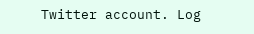Twitter account. Log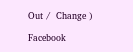Out /  Change )

Facebook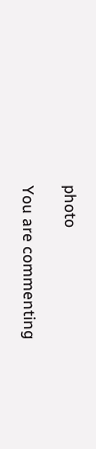photo

You are commenting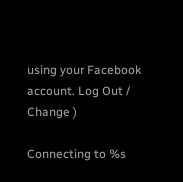using your Facebook account. Log Out /  Change )

Connecting to %s